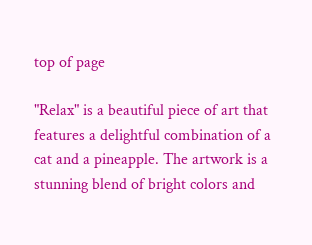top of page

"Relax" is a beautiful piece of art that features a delightful combination of a cat and a pineapple. The artwork is a stunning blend of bright colors and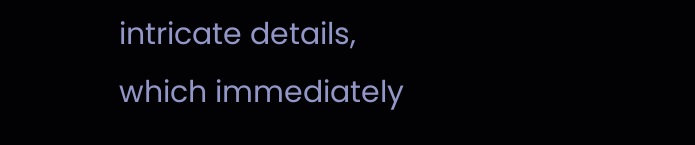intricate details, which immediately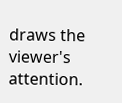draws the viewer's attention.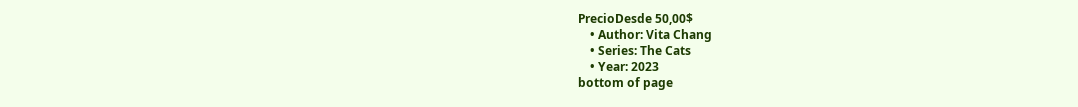PrecioDesde 50,00$
    • Author: Vita Chang
    • Series: The Cats
    • Year: 2023
bottom of page